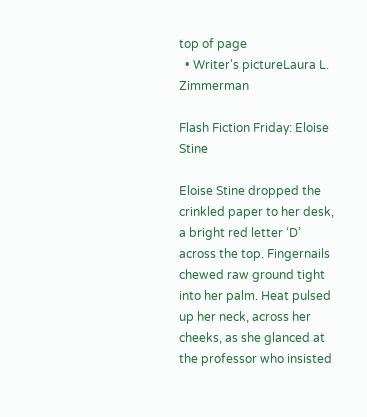top of page
  • Writer's pictureLaura L. Zimmerman

Flash Fiction Friday: Eloise Stine

Eloise Stine dropped the crinkled paper to her desk, a bright red letter ‘D’ across the top. Fingernails chewed raw ground tight into her palm. Heat pulsed up her neck, across her cheeks, as she glanced at the professor who insisted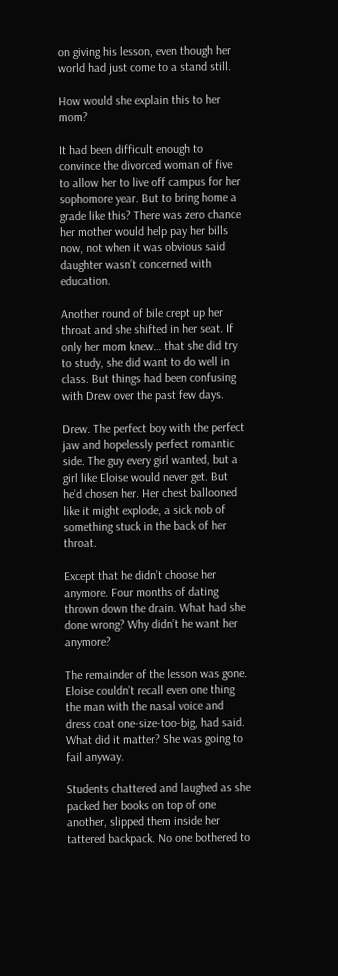on giving his lesson, even though her world had just come to a stand still.

How would she explain this to her mom?

It had been difficult enough to convince the divorced woman of five to allow her to live off campus for her sophomore year. But to bring home a grade like this? There was zero chance her mother would help pay her bills now, not when it was obvious said daughter wasn’t concerned with education.

Another round of bile crept up her throat and she shifted in her seat. If only her mom knew… that she did try to study, she did want to do well in class. But things had been confusing with Drew over the past few days.

Drew. The perfect boy with the perfect jaw and hopelessly perfect romantic side. The guy every girl wanted, but a girl like Eloise would never get. But he’d chosen her. Her chest ballooned like it might explode, a sick nob of something stuck in the back of her throat.

Except that he didn’t choose her anymore. Four months of dating thrown down the drain. What had she done wrong? Why didn’t he want her anymore?

The remainder of the lesson was gone. Eloise couldn’t recall even one thing the man with the nasal voice and dress coat one-size-too-big, had said. What did it matter? She was going to fail anyway.

Students chattered and laughed as she packed her books on top of one another, slipped them inside her tattered backpack. No one bothered to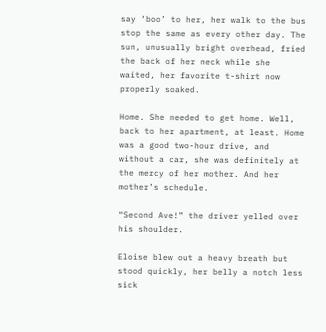say ‘boo’ to her, her walk to the bus stop the same as every other day. The sun, unusually bright overhead, fried the back of her neck while she waited, her favorite t-shirt now properly soaked.

Home. She needed to get home. Well, back to her apartment, at least. Home was a good two-hour drive, and without a car, she was definitely at the mercy of her mother. And her mother’s schedule.

“Second Ave!” the driver yelled over his shoulder.

Eloise blew out a heavy breath but stood quickly, her belly a notch less sick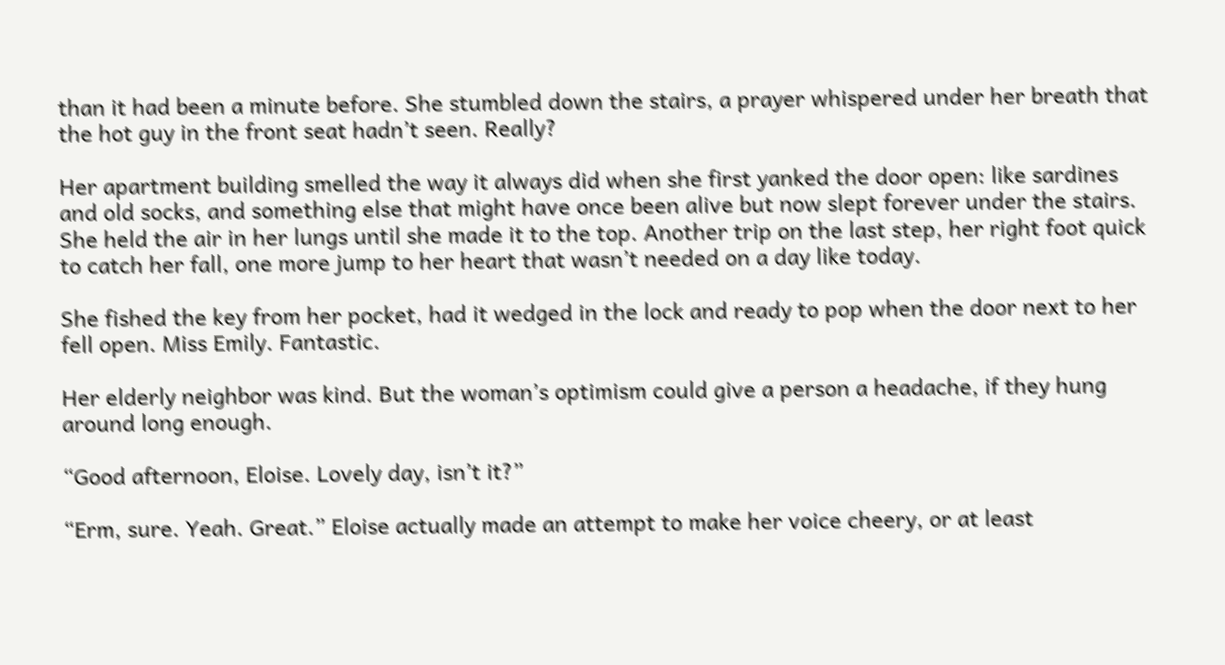than it had been a minute before. She stumbled down the stairs, a prayer whispered under her breath that the hot guy in the front seat hadn’t seen. Really?

Her apartment building smelled the way it always did when she first yanked the door open: like sardines and old socks, and something else that might have once been alive but now slept forever under the stairs. She held the air in her lungs until she made it to the top. Another trip on the last step, her right foot quick to catch her fall, one more jump to her heart that wasn’t needed on a day like today.

She fished the key from her pocket, had it wedged in the lock and ready to pop when the door next to her fell open. Miss Emily. Fantastic.

Her elderly neighbor was kind. But the woman’s optimism could give a person a headache, if they hung around long enough.

“Good afternoon, Eloise. Lovely day, isn’t it?”

“Erm, sure. Yeah. Great.” Eloise actually made an attempt to make her voice cheery, or at least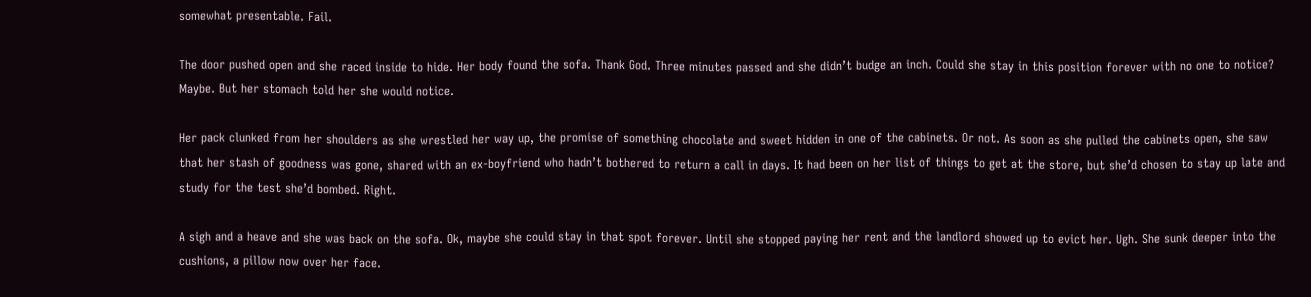somewhat presentable. Fail.

The door pushed open and she raced inside to hide. Her body found the sofa. Thank God. Three minutes passed and she didn’t budge an inch. Could she stay in this position forever with no one to notice? Maybe. But her stomach told her she would notice.

Her pack clunked from her shoulders as she wrestled her way up, the promise of something chocolate and sweet hidden in one of the cabinets. Or not. As soon as she pulled the cabinets open, she saw that her stash of goodness was gone, shared with an ex-boyfriend who hadn’t bothered to return a call in days. It had been on her list of things to get at the store, but she’d chosen to stay up late and study for the test she’d bombed. Right.

A sigh and a heave and she was back on the sofa. Ok, maybe she could stay in that spot forever. Until she stopped paying her rent and the landlord showed up to evict her. Ugh. She sunk deeper into the cushions, a pillow now over her face.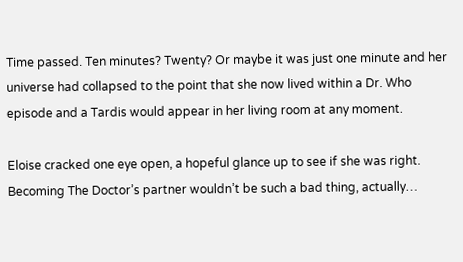Time passed. Ten minutes? Twenty? Or maybe it was just one minute and her universe had collapsed to the point that she now lived within a Dr. Who episode and a Tardis would appear in her living room at any moment.

Eloise cracked one eye open, a hopeful glance up to see if she was right. Becoming The Doctor’s partner wouldn’t be such a bad thing, actually…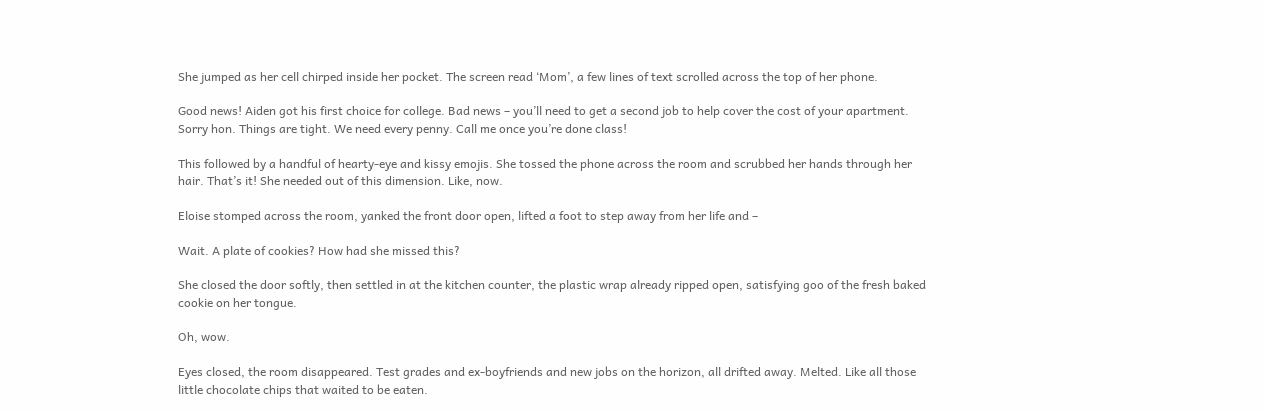She jumped as her cell chirped inside her pocket. The screen read ‘Mom’, a few lines of text scrolled across the top of her phone.

Good news! Aiden got his first choice for college. Bad news – you’ll need to get a second job to help cover the cost of your apartment. Sorry hon. Things are tight. We need every penny. Call me once you’re done class!

This followed by a handful of hearty-eye and kissy emojis. She tossed the phone across the room and scrubbed her hands through her hair. That’s it! She needed out of this dimension. Like, now.

Eloise stomped across the room, yanked the front door open, lifted a foot to step away from her life and –

Wait. A plate of cookies? How had she missed this?

She closed the door softly, then settled in at the kitchen counter, the plastic wrap already ripped open, satisfying goo of the fresh baked cookie on her tongue.

Oh, wow.

Eyes closed, the room disappeared. Test grades and ex-boyfriends and new jobs on the horizon, all drifted away. Melted. Like all those little chocolate chips that waited to be eaten.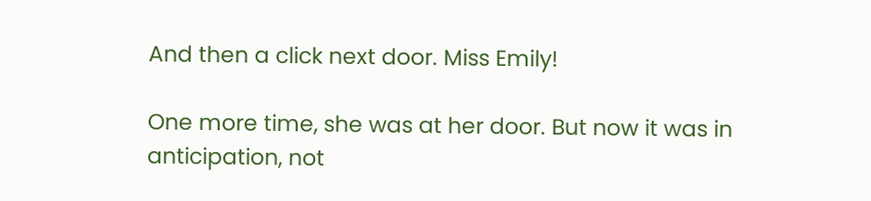And then a click next door. Miss Emily!

One more time, she was at her door. But now it was in anticipation, not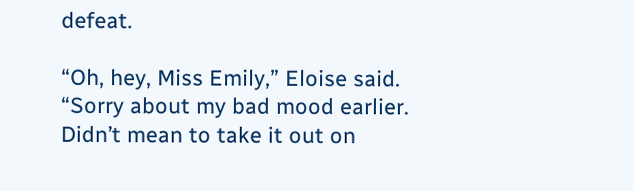defeat.

“Oh, hey, Miss Emily,” Eloise said. “Sorry about my bad mood earlier. Didn’t mean to take it out on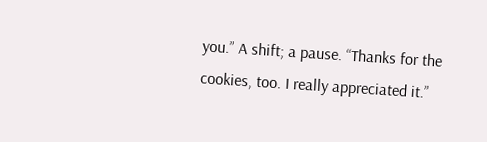you.” A shift; a pause. “Thanks for the cookies, too. I really appreciated it.”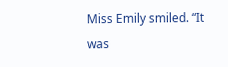Miss Emily smiled. “It was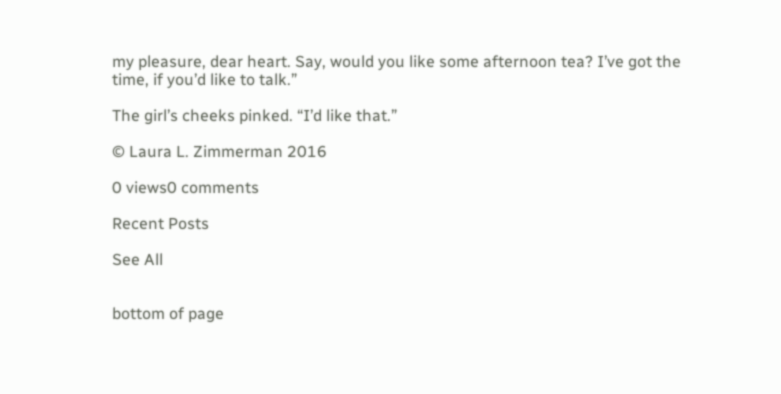my pleasure, dear heart. Say, would you like some afternoon tea? I’ve got the time, if you’d like to talk.”

The girl’s cheeks pinked. “I’d like that.”

© Laura L. Zimmerman 2016

0 views0 comments

Recent Posts

See All


bottom of page